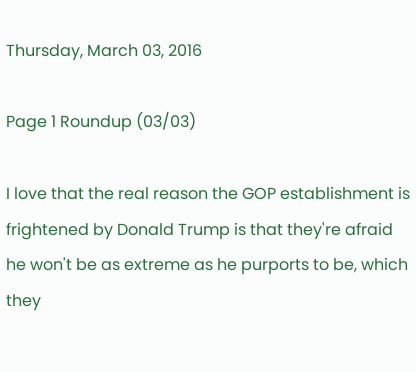Thursday, March 03, 2016

Page 1 Roundup (03/03)

I love that the real reason the GOP establishment is frightened by Donald Trump is that they're afraid he won't be as extreme as he purports to be, which they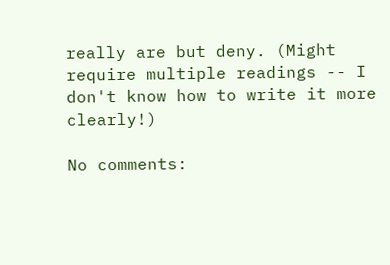really are but deny. (Might require multiple readings -- I don't know how to write it more clearly!)

No comments: